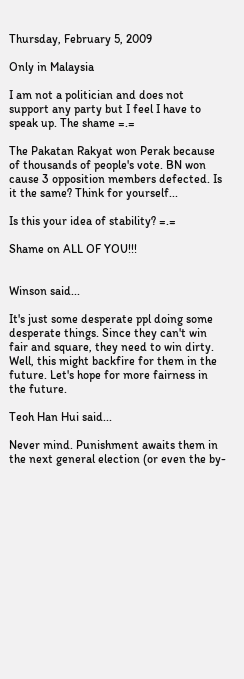Thursday, February 5, 2009

Only in Malaysia

I am not a politician and does not support any party but I feel I have to speak up. The shame =.=

The Pakatan Rakyat won Perak because of thousands of people's vote. BN won cause 3 opposition members defected. Is it the same? Think for yourself...

Is this your idea of stability? =.=

Shame on ALL OF YOU!!!


Winson said...

It's just some desperate ppl doing some desperate things. Since they can't win fair and square, they need to win dirty. Well, this might backfire for them in the future. Let's hope for more fairness in the future.

Teoh Han Hui said...

Never mind. Punishment awaits them in the next general election (or even the by-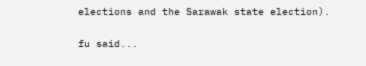elections and the Sarawak state election).

fu said...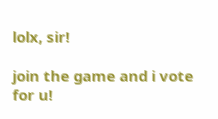lolx, sir!

join the game and i vote for u!